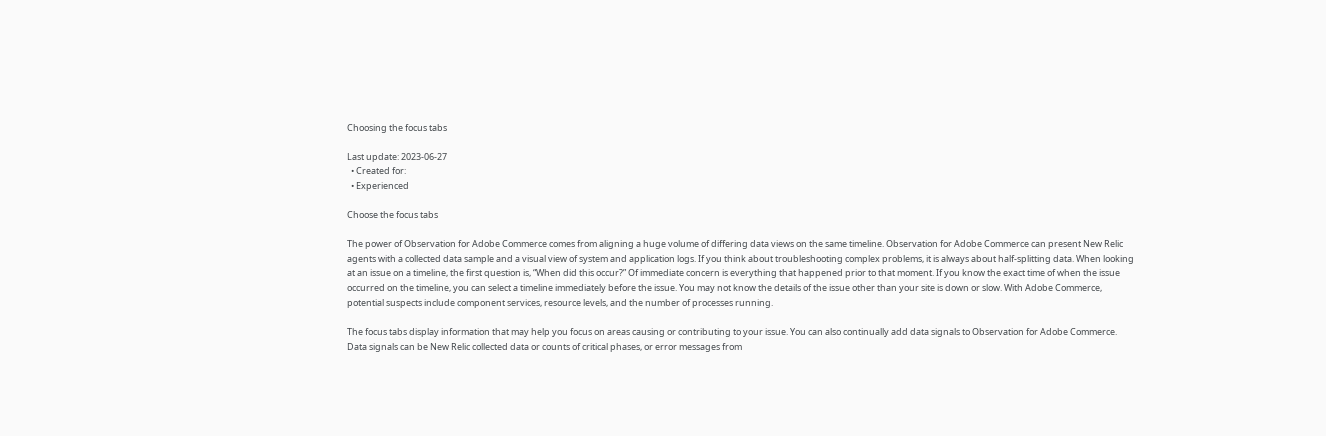Choosing the focus tabs

Last update: 2023-06-27
  • Created for:
  • Experienced

Choose the focus tabs

The power of Observation for Adobe Commerce comes from aligning a huge volume of differing data views on the same timeline. Observation for Adobe Commerce can present New Relic agents with a collected data sample and a visual view of system and application logs. If you think about troubleshooting complex problems, it is always about half-splitting data. When looking at an issue on a timeline, the first question is, “When did this occur?” Of immediate concern is everything that happened prior to that moment. If you know the exact time of when the issue occurred on the timeline, you can select a timeline immediately before the issue. You may not know the details of the issue other than your site is down or slow. With Adobe Commerce, potential suspects include component services, resource levels, and the number of processes running.

The focus tabs display information that may help you focus on areas causing or contributing to your issue. You can also continually add data signals to Observation for Adobe Commerce. Data signals can be New Relic collected data or counts of critical phases, or error messages from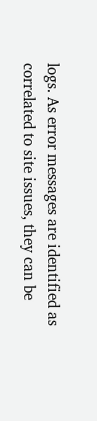logs. As error messages are identified as correlated to site issues, they can be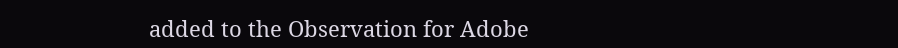added to the Observation for Adobe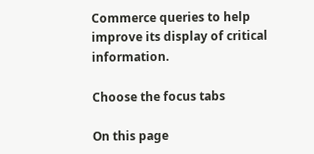Commerce queries to help improve its display of critical information.

Choose the focus tabs

On this page